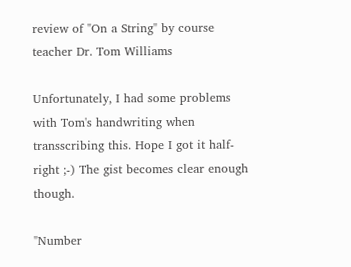review of "On a String" by course teacher Dr. Tom Williams

Unfortunately, I had some problems with Tom's handwriting when transscribing this. Hope I got it half-right ;-) The gist becomes clear enough though.

"Number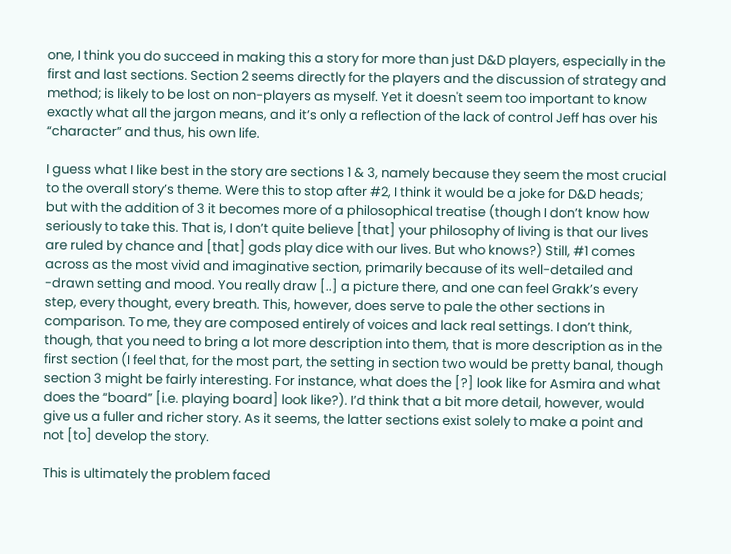one, I think you do succeed in making this a story for more than just D&D players, especially in the first and last sections. Section 2 seems directly for the players and the discussion of strategy and method; is likely to be lost on non-players as myself. Yet it doesn't seem too important to know exactly what all the jargon means, and it’s only a reflection of the lack of control Jeff has over his “character” and thus, his own life.

I guess what I like best in the story are sections 1 & 3, namely because they seem the most crucial to the overall story’s theme. Were this to stop after #2, I think it would be a joke for D&D heads; but with the addition of 3 it becomes more of a philosophical treatise (though I don’t know how seriously to take this. That is, I don’t quite believe [that] your philosophy of living is that our lives are ruled by chance and [that] gods play dice with our lives. But who knows?) Still, #1 comes across as the most vivid and imaginative section, primarily because of its well-detailed and -drawn setting and mood. You really draw [..] a picture there, and one can feel Grakk’s every step, every thought, every breath. This, however, does serve to pale the other sections in comparison. To me, they are composed entirely of voices and lack real settings. I don’t think, though, that you need to bring a lot more description into them, that is more description as in the first section (I feel that, for the most part, the setting in section two would be pretty banal, though section 3 might be fairly interesting. For instance, what does the [?] look like for Asmira and what does the “board” [i.e. playing board] look like?). I’d think that a bit more detail, however, would give us a fuller and richer story. As it seems, the latter sections exist solely to make a point and not [to] develop the story.

This is ultimately the problem faced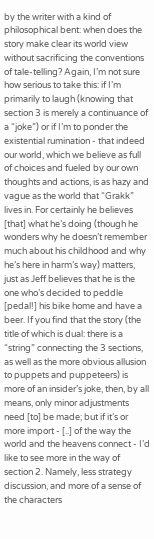by the writer with a kind of philosophical bent: when does the story make clear its world view without sacrificing the conventions of tale-telling? Again, I’m not sure how serious to take this: if I’m primarily to laugh (knowing that section 3 is merely a continuance of a “joke”) or if I’m to ponder the existential rumination - that indeed our world, which we believe as full of choices and fueled by our own thoughts and actions, is as hazy and vague as the world that “Grakk” lives in. For certainly he believes [that] what he’s doing (though he wonders why he doesn’t remember much about his childhood and why he’s here in harm’s way) matters, just as Jeff believes that he is the one who’s decided to peddle [pedal!] his bike home and have a beer. If you find that the story (the title of which is dual: there is a “string” connecting the 3 sections, as well as the more obvious allusion to puppets and puppeteers) is more of an insider’s joke, then, by all means, only minor adjustments need [to] be made; but if it’s or more import - [..] of the way the world and the heavens connect - I’d like to see more in the way of section 2. Namely, less strategy discussion, and more of a sense of the characters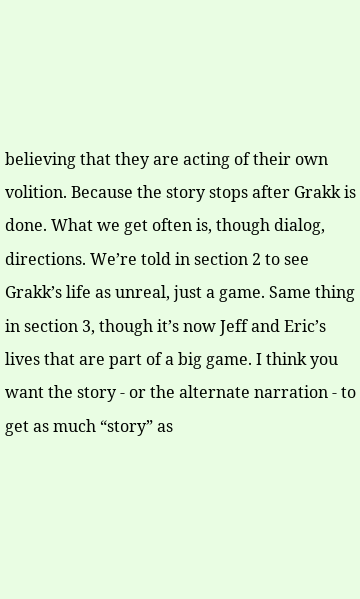believing that they are acting of their own volition. Because the story stops after Grakk is done. What we get often is, though dialog, directions. We’re told in section 2 to see Grakk’s life as unreal, just a game. Same thing in section 3, though it’s now Jeff and Eric’s lives that are part of a big game. I think you want the story - or the alternate narration - to get as much “story” as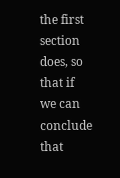the first section does, so that if we can conclude that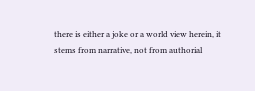there is either a joke or a world view herein, it stems from narrative, not from authorial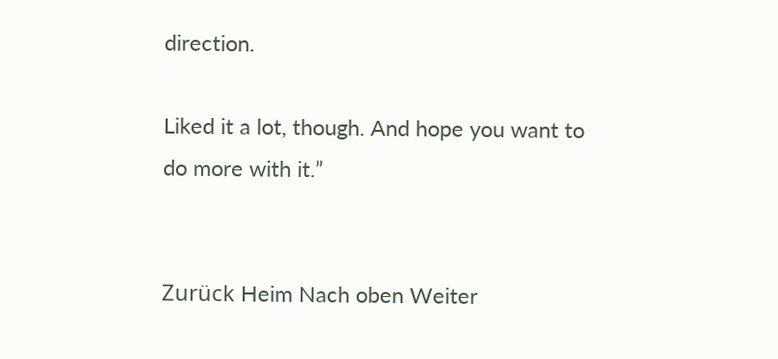direction.

Liked it a lot, though. And hope you want to do more with it.”


Zurück Heim Nach oben Weiter